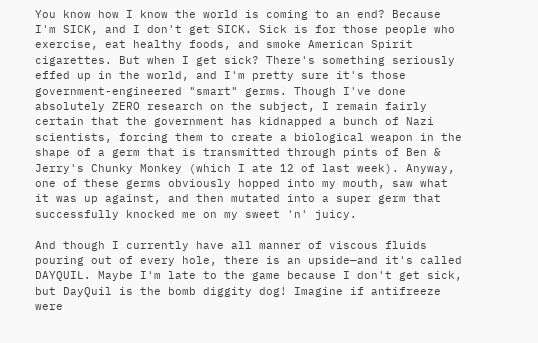You know how I know the world is coming to an end? Because I'm SICK, and I don't get SICK. Sick is for those people who exercise, eat healthy foods, and smoke American Spirit cigarettes. But when I get sick? There's something seriously effed up in the world, and I'm pretty sure it's those government-engineered "smart" germs. Though I've done absolutely ZERO research on the subject, I remain fairly certain that the government has kidnapped a bunch of Nazi scientists, forcing them to create a biological weapon in the shape of a germ that is transmitted through pints of Ben & Jerry's Chunky Monkey (which I ate 12 of last week). Anyway, one of these germs obviously hopped into my mouth, saw what it was up against, and then mutated into a super germ that successfully knocked me on my sweet 'n' juicy.

And though I currently have all manner of viscous fluids pouring out of every hole, there is an upside—and it's called DAYQUIL. Maybe I'm late to the game because I don't get sick, but DayQuil is the bomb diggity dog! Imagine if antifreeze were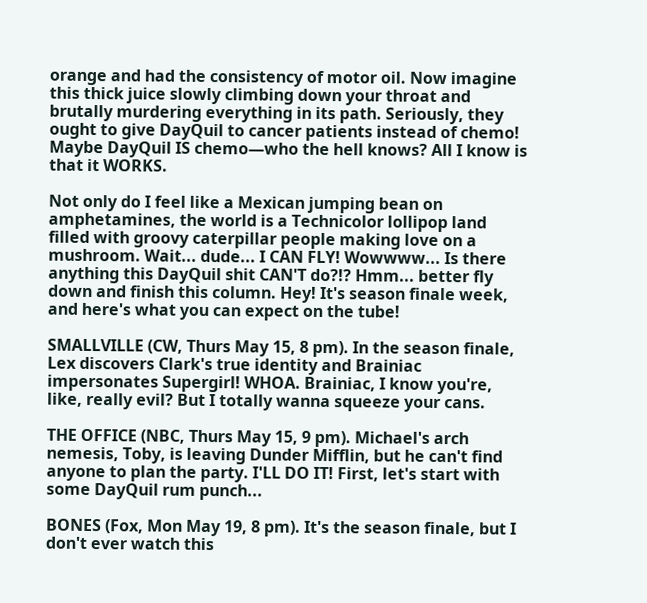orange and had the consistency of motor oil. Now imagine this thick juice slowly climbing down your throat and brutally murdering everything in its path. Seriously, they ought to give DayQuil to cancer patients instead of chemo! Maybe DayQuil IS chemo—who the hell knows? All I know is that it WORKS.

Not only do I feel like a Mexican jumping bean on amphetamines, the world is a Technicolor lollipop land filled with groovy caterpillar people making love on a mushroom. Wait... dude... I CAN FLY! Wowwww... Is there anything this DayQuil shit CAN'T do?!? Hmm... better fly down and finish this column. Hey! It's season finale week, and here's what you can expect on the tube!

SMALLVILLE (CW, Thurs May 15, 8 pm). In the season finale, Lex discovers Clark's true identity and Brainiac impersonates Supergirl! WHOA. Brainiac, I know you're, like, really evil? But I totally wanna squeeze your cans.

THE OFFICE (NBC, Thurs May 15, 9 pm). Michael's arch nemesis, Toby, is leaving Dunder Mifflin, but he can't find anyone to plan the party. I'LL DO IT! First, let's start with some DayQuil rum punch...

BONES (Fox, Mon May 19, 8 pm). It's the season finale, but I don't ever watch this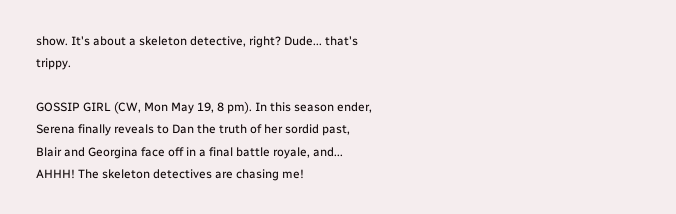show. It's about a skeleton detective, right? Dude... that's trippy.

GOSSIP GIRL (CW, Mon May 19, 8 pm). In this season ender, Serena finally reveals to Dan the truth of her sordid past, Blair and Georgina face off in a final battle royale, and... AHHH! The skeleton detectives are chasing me!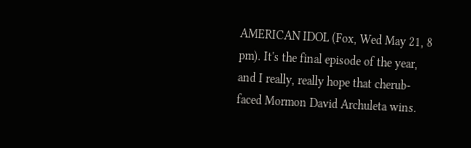AMERICAN IDOL (Fox, Wed May 21, 8 pm). It's the final episode of the year, and I really, really hope that cherub-faced Mormon David Archuleta wins.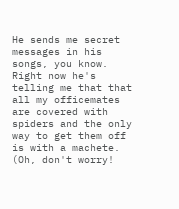He sends me secret messages in his songs, you know. Right now he's telling me that that all my officemates are covered with spiders and the only way to get them off is with a machete. (Oh, don't worry!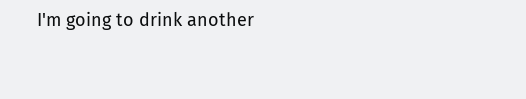I'm going to drink another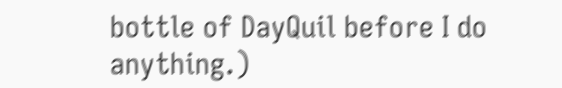bottle of DayQuil before I do anything.)